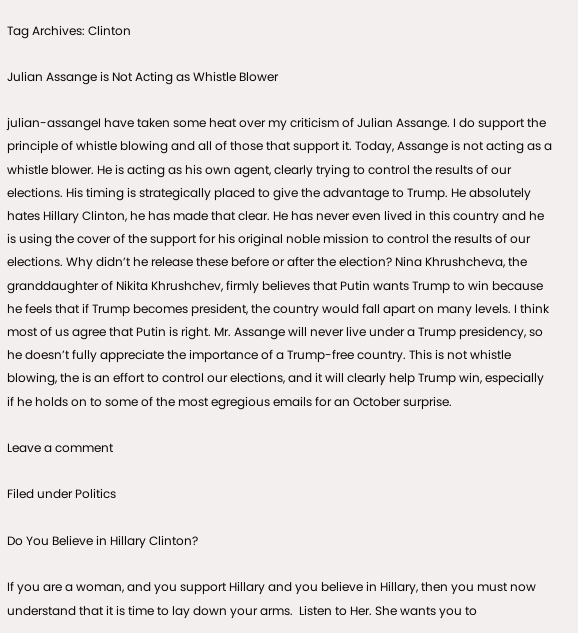Tag Archives: Clinton

Julian Assange is Not Acting as Whistle Blower

julian-assangeI have taken some heat over my criticism of Julian Assange. I do support the principle of whistle blowing and all of those that support it. Today, Assange is not acting as a whistle blower. He is acting as his own agent, clearly trying to control the results of our elections. His timing is strategically placed to give the advantage to Trump. He absolutely hates Hillary Clinton, he has made that clear. He has never even lived in this country and he is using the cover of the support for his original noble mission to control the results of our elections. Why didn’t he release these before or after the election? Nina Khrushcheva, the granddaughter of Nikita Khrushchev, firmly believes that Putin wants Trump to win because he feels that if Trump becomes president, the country would fall apart on many levels. I think most of us agree that Putin is right. Mr. Assange will never live under a Trump presidency, so he doesn’t fully appreciate the importance of a Trump-free country. This is not whistle blowing, the is an effort to control our elections, and it will clearly help Trump win, especially if he holds on to some of the most egregious emails for an October surprise.

Leave a comment

Filed under Politics

Do You Believe in Hillary Clinton?

If you are a woman, and you support Hillary and you believe in Hillary, then you must now understand that it is time to lay down your arms.  Listen to Her. She wants you to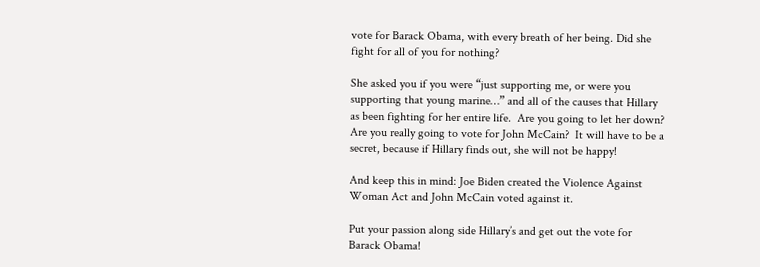vote for Barack Obama, with every breath of her being. Did she fight for all of you for nothing?

She asked you if you were “just supporting me, or were you supporting that young marine…” and all of the causes that Hillary as been fighting for her entire life.  Are you going to let her down? Are you really going to vote for John McCain?  It will have to be a secret, because if Hillary finds out, she will not be happy!

And keep this in mind: Joe Biden created the Violence Against Woman Act and John McCain voted against it.

Put your passion along side Hillary’s and get out the vote for Barack Obama!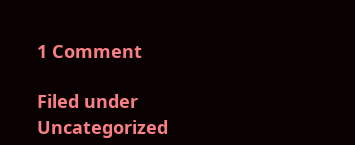1 Comment

Filed under Uncategorized